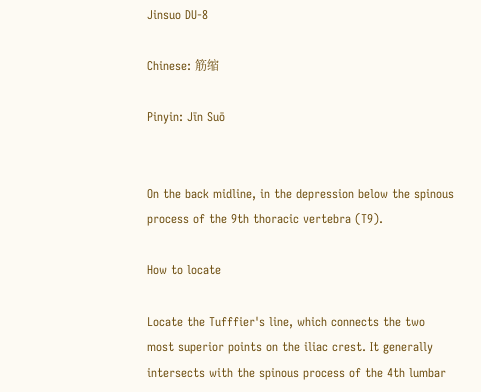Jinsuo DU-8

Chinese: 筋缩

Pinyin: Jīn Suō


On the back midline, in the depression below the spinous process of the 9th thoracic vertebra (T9).

How to locate

Locate the Tufffier's line, which connects the two most superior points on the iliac crest. It generally intersects with the spinous process of the 4th lumbar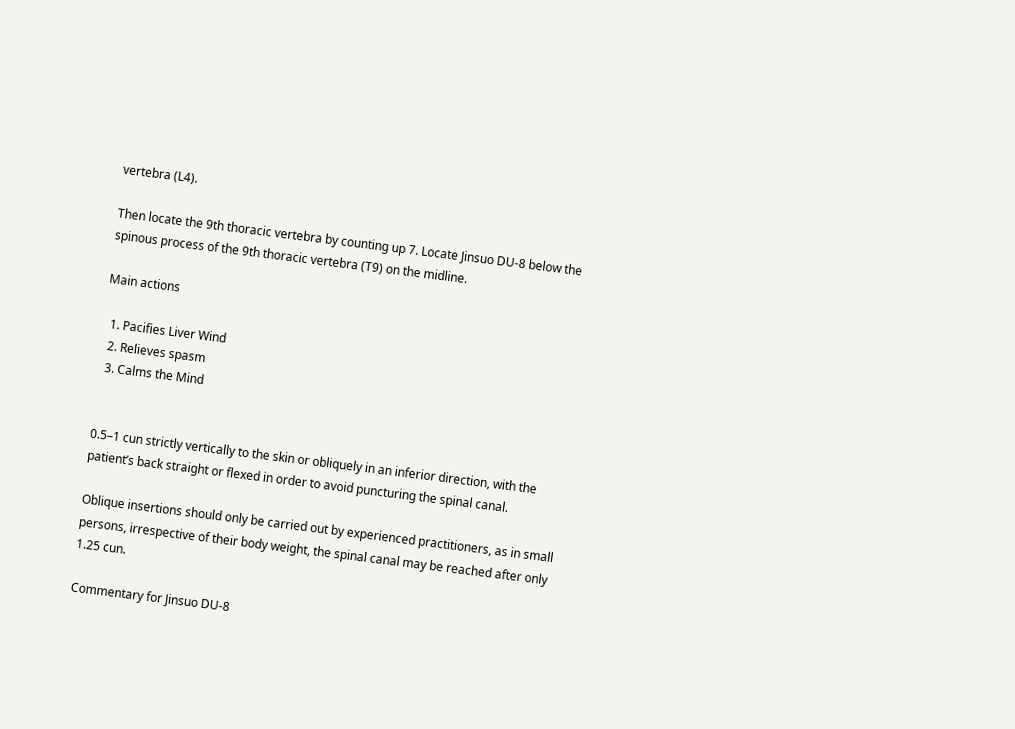vertebra (L4).

Then locate the 9th thoracic vertebra by counting up 7. Locate Jinsuo DU-8 below the spinous process of the 9th thoracic vertebra (T9) on the midline.

Main actions

  1. Pacifies Liver Wind
  2. Relieves spasm
  3. Calms the Mind


0.5–1 cun strictly vertically to the skin or obliquely in an inferior direction, with the patient’s back straight or flexed in order to avoid puncturing the spinal canal.

Oblique insertions should only be carried out by experienced practitioners, as in small persons, irrespective of their body weight, the spinal canal may be reached after only 1.25 cun.

Commentary for Jinsuo DU-8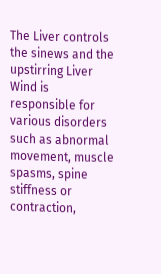The Liver controls the sinews and the upstirring Liver Wind is responsible for various disorders such as abnormal movement, muscle spasms, spine stiffness or contraction,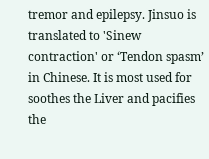tremor and epilepsy. Jinsuo is translated to 'Sinew contraction' or ‘Tendon spasm’ in Chinese. It is most used for soothes the Liver and pacifies the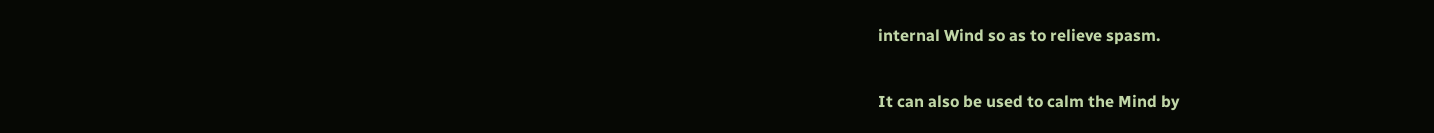internal Wind so as to relieve spasm.

It can also be used to calm the Mind by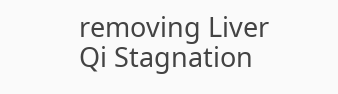removing Liver Qi Stagnation